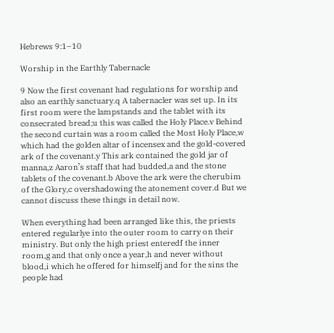Hebrews 9:1–10

Worship in the Earthly Tabernacle

9 Now the first covenant had regulations for worship and also an earthly sanctuary.q A tabernacler was set up. In its first room were the lampstands and the tablet with its consecrated bread;u this was called the Holy Place.v Behind the second curtain was a room called the Most Holy Place,w which had the golden altar of incensex and the gold-covered ark of the covenant.y This ark contained the gold jar of manna,z Aaron’s staff that had budded,a and the stone tablets of the covenant.b Above the ark were the cherubim of the Glory,c overshadowing the atonement cover.d But we cannot discuss these things in detail now.

When everything had been arranged like this, the priests entered regularlye into the outer room to carry on their ministry. But only the high priest enteredf the inner room,g and that only once a year,h and never without blood,i which he offered for himselfj and for the sins the people had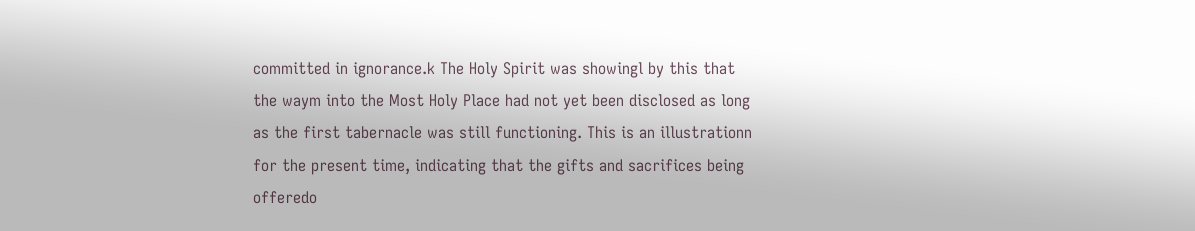committed in ignorance.k The Holy Spirit was showingl by this that the waym into the Most Holy Place had not yet been disclosed as long as the first tabernacle was still functioning. This is an illustrationn for the present time, indicating that the gifts and sacrifices being offeredo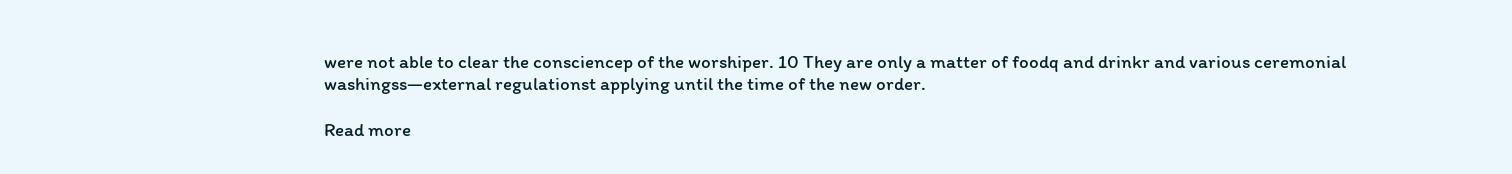were not able to clear the consciencep of the worshiper. 10 They are only a matter of foodq and drinkr and various ceremonial washingss—external regulationst applying until the time of the new order.

Read more